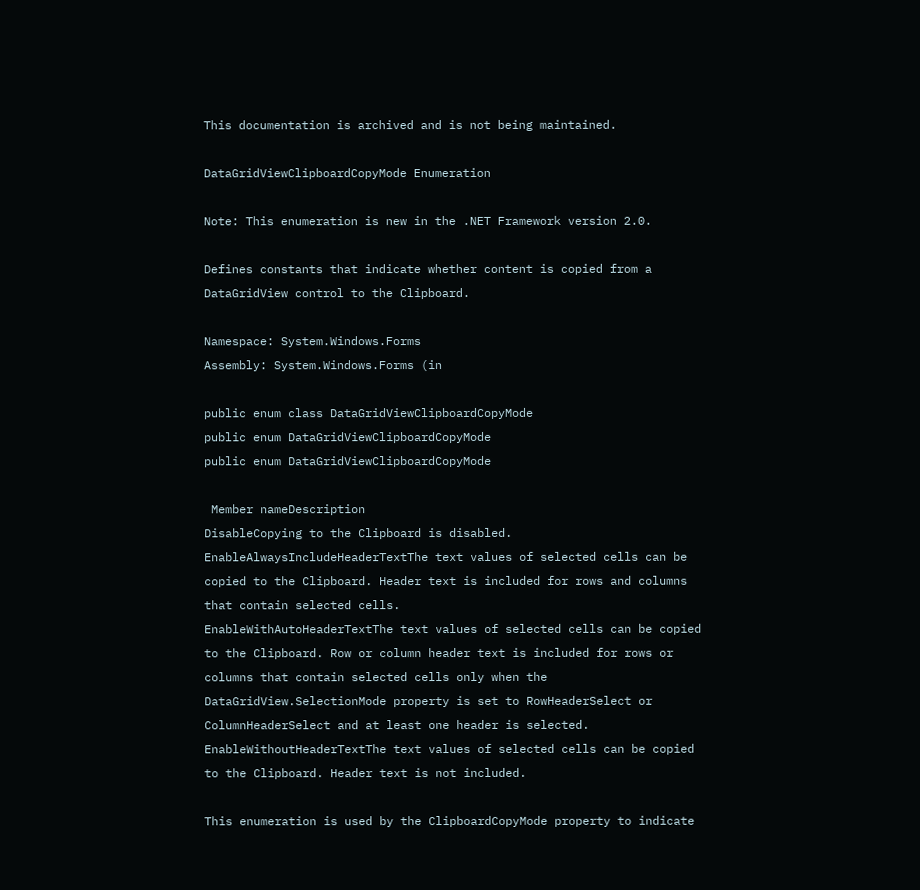This documentation is archived and is not being maintained.

DataGridViewClipboardCopyMode Enumeration

Note: This enumeration is new in the .NET Framework version 2.0.

Defines constants that indicate whether content is copied from a DataGridView control to the Clipboard.

Namespace: System.Windows.Forms
Assembly: System.Windows.Forms (in

public enum class DataGridViewClipboardCopyMode
public enum DataGridViewClipboardCopyMode
public enum DataGridViewClipboardCopyMode

 Member nameDescription
DisableCopying to the Clipboard is disabled.
EnableAlwaysIncludeHeaderTextThe text values of selected cells can be copied to the Clipboard. Header text is included for rows and columns that contain selected cells.
EnableWithAutoHeaderTextThe text values of selected cells can be copied to the Clipboard. Row or column header text is included for rows or columns that contain selected cells only when the DataGridView.SelectionMode property is set to RowHeaderSelect or ColumnHeaderSelect and at least one header is selected.
EnableWithoutHeaderTextThe text values of selected cells can be copied to the Clipboard. Header text is not included.

This enumeration is used by the ClipboardCopyMode property to indicate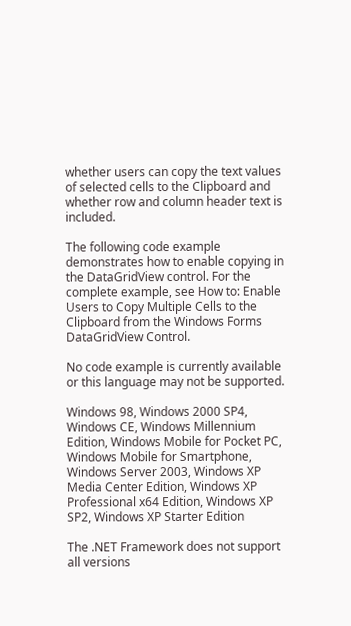whether users can copy the text values of selected cells to the Clipboard and whether row and column header text is included.

The following code example demonstrates how to enable copying in the DataGridView control. For the complete example, see How to: Enable Users to Copy Multiple Cells to the Clipboard from the Windows Forms DataGridView Control.

No code example is currently available or this language may not be supported.

Windows 98, Windows 2000 SP4, Windows CE, Windows Millennium Edition, Windows Mobile for Pocket PC, Windows Mobile for Smartphone, Windows Server 2003, Windows XP Media Center Edition, Windows XP Professional x64 Edition, Windows XP SP2, Windows XP Starter Edition

The .NET Framework does not support all versions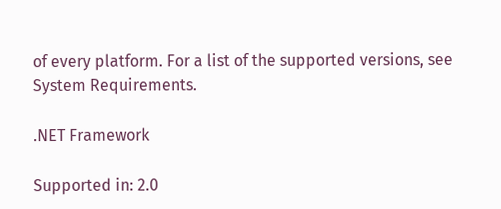of every platform. For a list of the supported versions, see System Requirements.

.NET Framework

Supported in: 2.0